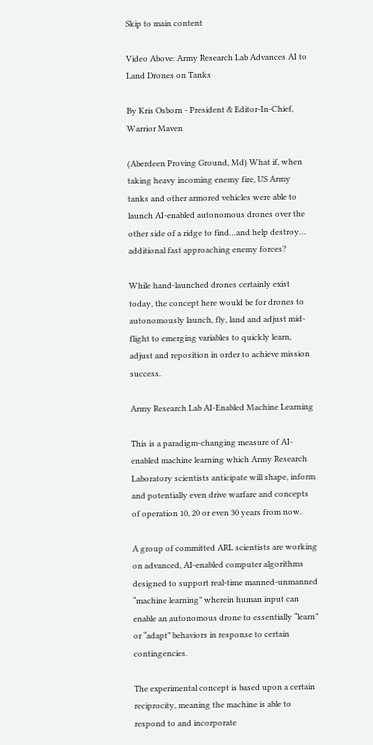Skip to main content

Video Above: Army Research Lab Advances AI to Land Drones on Tanks

By Kris Osborn - President & Editor-In-Chief, Warrior Maven

(Aberdeen Proving Ground, Md) What if, when taking heavy incoming enemy fire, US Army tanks and other armored vehicles were able to launch AI-enabled autonomous drones over the other side of a ridge to find…and help destroy… additional fast approaching enemy forces?

While hand-launched drones certainly exist today, the concept here would be for drones to autonomously launch, fly, land and adjust mid-flight to emerging variables to quickly learn, adjust and reposition in order to achieve mission success.

Army Research Lab AI-Enabled Machine Learning

This is a paradigm-changing measure of AI-enabled machine learning which Army Research Laboratory scientists anticipate will shape, inform and potentially even drive warfare and concepts of operation 10, 20 or even 30 years from now.

A group of committed ARL scientists are working on advanced, AI-enabled computer algorithms designed to support real-time manned-unmanned “machine learning” wherein human input can enable an autonomous drone to essentially “learn” or “adapt” behaviors in response to certain contingencies.

The experimental concept is based upon a certain reciprocity, meaning the machine is able to respond to and incorporate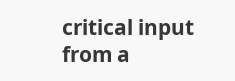critical input from a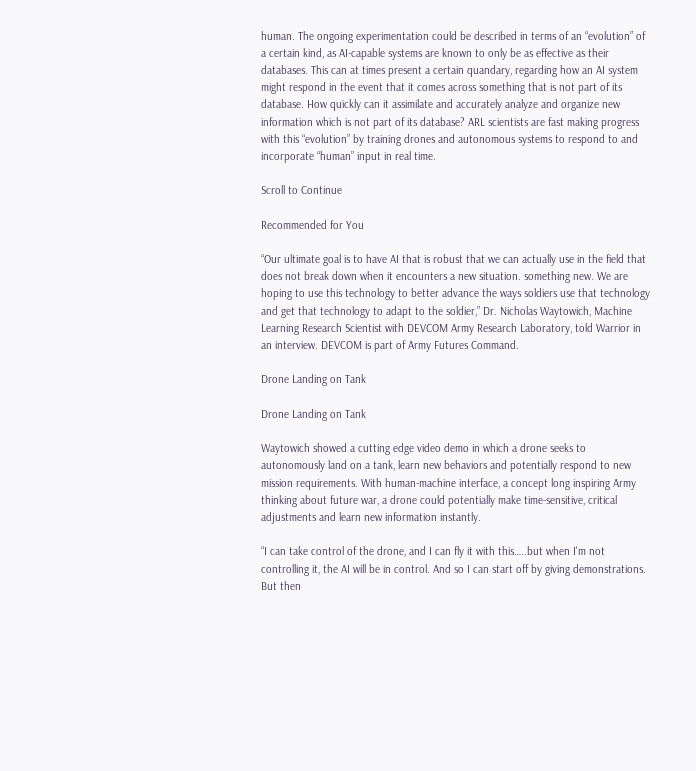human. The ongoing experimentation could be described in terms of an “evolution” of a certain kind, as AI-capable systems are known to only be as effective as their databases. This can at times present a certain quandary, regarding how an AI system might respond in the event that it comes across something that is not part of its database. How quickly can it assimilate and accurately analyze and organize new information which is not part of its database? ARL scientists are fast making progress with this “evolution” by training drones and autonomous systems to respond to and incorporate “human” input in real time.

Scroll to Continue

Recommended for You

“Our ultimate goal is to have AI that is robust that we can actually use in the field that does not break down when it encounters a new situation. something new. We are hoping to use this technology to better advance the ways soldiers use that technology and get that technology to adapt to the soldier,” Dr. Nicholas Waytowich, Machine Learning Research Scientist with DEVCOM Army Research Laboratory, told Warrior in an interview. DEVCOM is part of Army Futures Command.

Drone Landing on Tank

Drone Landing on Tank

Waytowich showed a cutting edge video demo in which a drone seeks to autonomously land on a tank, learn new behaviors and potentially respond to new mission requirements. With human-machine interface, a concept long inspiring Army thinking about future war, a drone could potentially make time-sensitive, critical adjustments and learn new information instantly.

“I can take control of the drone, and I can fly it with this…..but when I'm not controlling it, the AI will be in control. And so I can start off by giving demonstrations. But then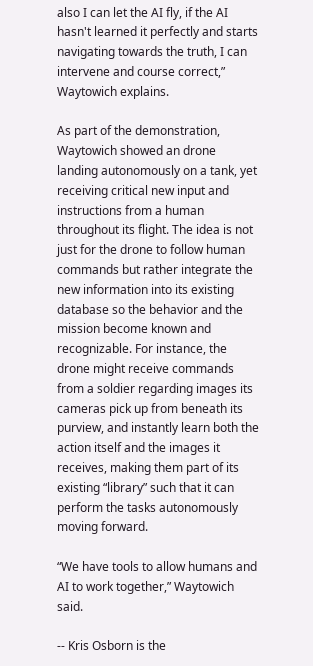also I can let the AI fly, if the AI hasn't learned it perfectly and starts navigating towards the truth, I can intervene and course correct,” Waytowich explains.

As part of the demonstration, Waytowich showed an drone landing autonomously on a tank, yet receiving critical new input and instructions from a human throughout its flight. The idea is not just for the drone to follow human commands but rather integrate the new information into its existing database so the behavior and the mission become known and recognizable. For instance, the drone might receive commands from a soldier regarding images its cameras pick up from beneath its purview, and instantly learn both the action itself and the images it receives, making them part of its existing “library” such that it can perform the tasks autonomously moving forward.

“We have tools to allow humans and AI to work together,” Waytowich said.

-- Kris Osborn is the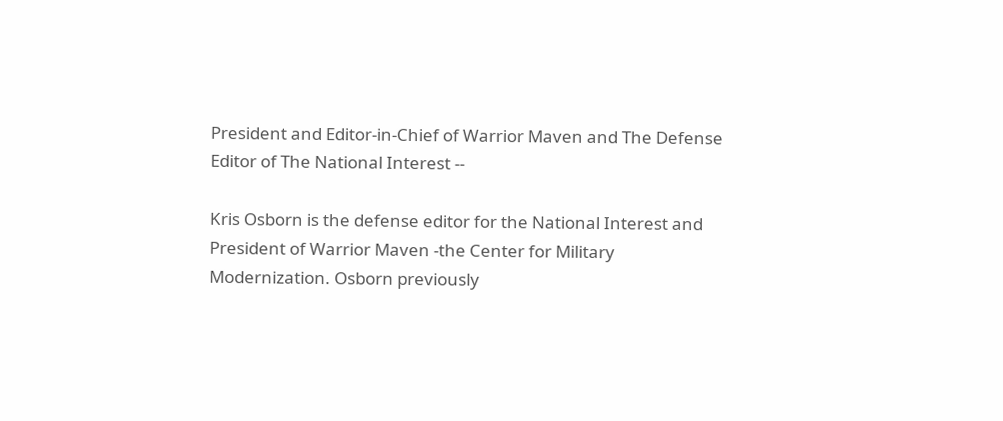President and Editor-in-Chief of Warrior Maven and The Defense Editor of The National Interest --

Kris Osborn is the defense editor for the National Interest and President of Warrior Maven -the Center for Military Modernization. Osborn previously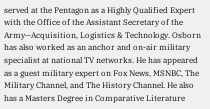served at the Pentagon as a Highly Qualified Expert with the Office of the Assistant Secretary of the Army—Acquisition, Logistics & Technology. Osborn has also worked as an anchor and on-air military specialist at national TV networks. He has appeared as a guest military expert on Fox News, MSNBC, The Military Channel, and The History Channel. He also has a Masters Degree in Comparative Literature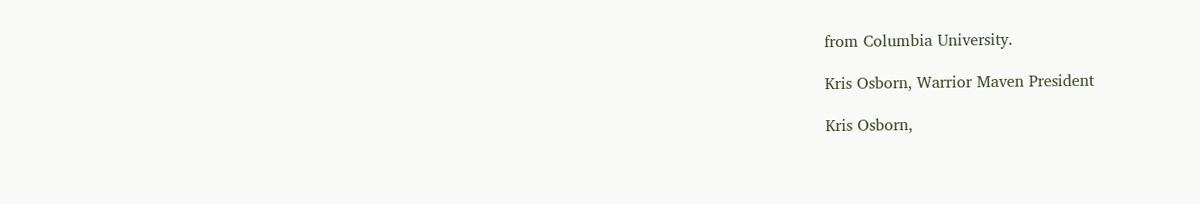from Columbia University.

Kris Osborn, Warrior Maven President

Kris Osborn,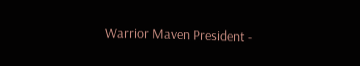Warrior Maven President -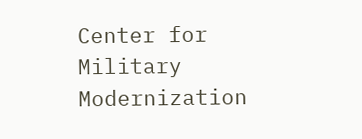Center for Military Modernization